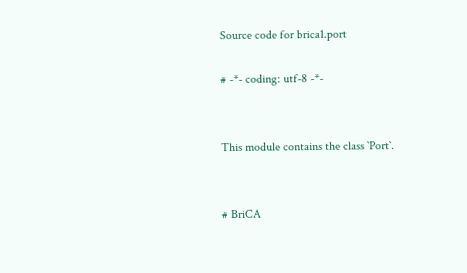Source code for brica1.port

# -*- coding: utf-8 -*-


This module contains the class `Port`.


# BriCA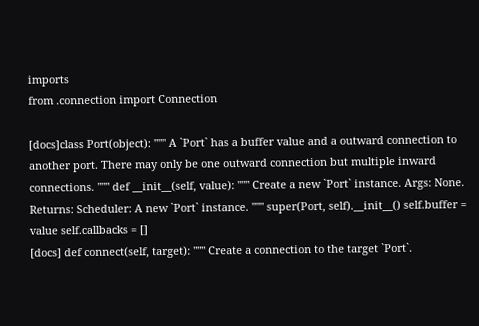imports
from .connection import Connection

[docs]class Port(object): """ A `Port` has a buffer value and a outward connection to another port. There may only be one outward connection but multiple inward connections. """ def __init__(self, value): """ Create a new `Port` instance. Args: None. Returns: Scheduler: A new `Port` instance. """ super(Port, self).__init__() self.buffer = value self.callbacks = []
[docs] def connect(self, target): """ Create a connection to the target `Port`.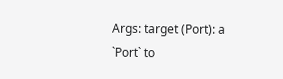Args: target (Port): a `Port` to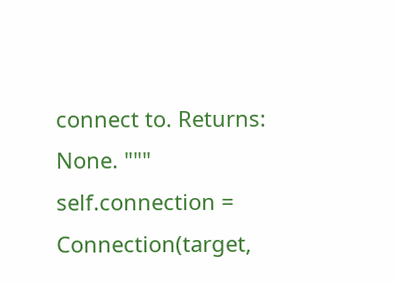connect to. Returns: None. """ self.connection = Connection(target,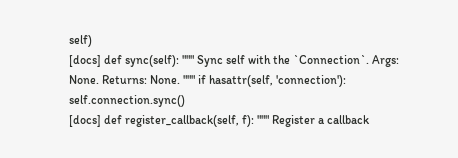self)
[docs] def sync(self): """ Sync self with the `Connection`. Args: None. Returns: None. """ if hasattr(self, 'connection'): self.connection.sync()
[docs] def register_callback(self, f): """ Register a callback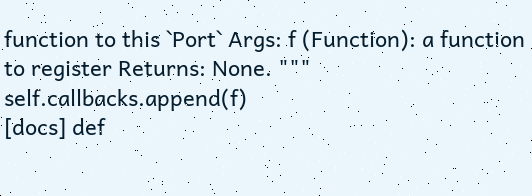function to this `Port` Args: f (Function): a function to register Returns: None. """ self.callbacks.append(f)
[docs] def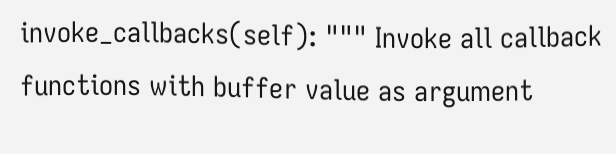invoke_callbacks(self): """ Invoke all callback functions with buffer value as argument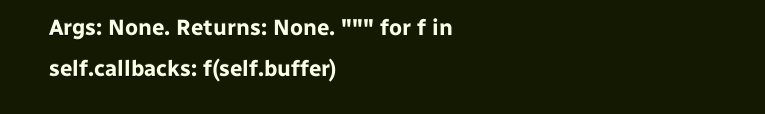Args: None. Returns: None. """ for f in self.callbacks: f(self.buffer)